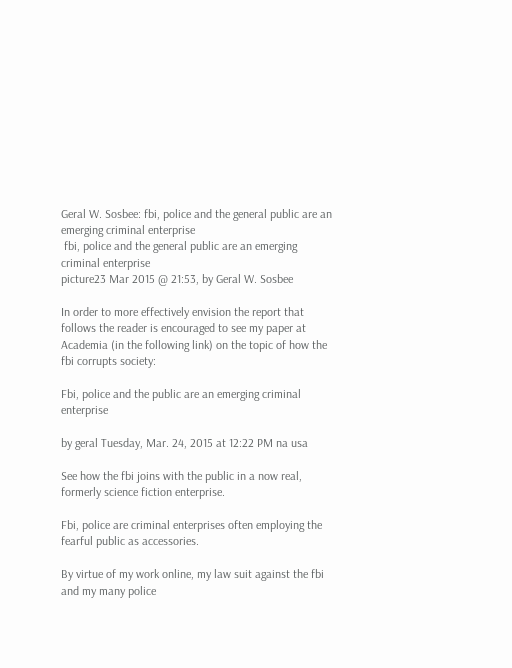Geral W. Sosbee: fbi, police and the general public are an emerging criminal enterprise
 fbi, police and the general public are an emerging criminal enterprise
picture23 Mar 2015 @ 21:53, by Geral W. Sosbee

In order to more effectively envision the report that follows the reader is encouraged to see my paper at Academia (in the following link) on the topic of how the fbi corrupts society:

Fbi, police and the public are an emerging criminal enterprise

by geral Tuesday, Mar. 24, 2015 at 12:22 PM na usa

See how the fbi joins with the public in a now real, formerly science fiction enterprise.

Fbi, police are criminal enterprises often employing the fearful public as accessories.

By virtue of my work online, my law suit against the fbi and my many police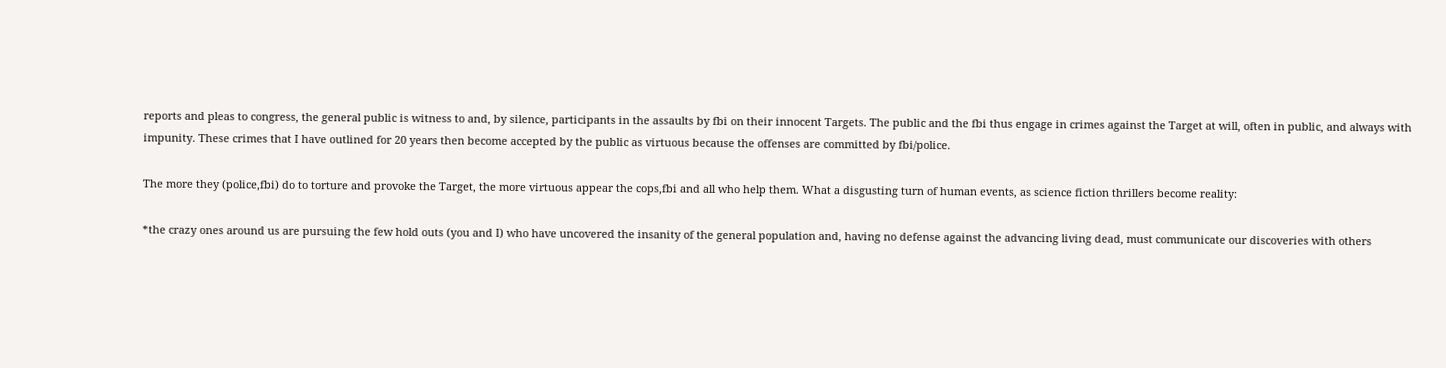reports and pleas to congress, the general public is witness to and, by silence, participants in the assaults by fbi on their innocent Targets. The public and the fbi thus engage in crimes against the Target at will, often in public, and always with impunity. These crimes that I have outlined for 20 years then become accepted by the public as virtuous because the offenses are committed by fbi/police.

The more they (police,fbi) do to torture and provoke the Target, the more virtuous appear the cops,fbi and all who help them. What a disgusting turn of human events, as science fiction thrillers become reality:

*the crazy ones around us are pursuing the few hold outs (you and I) who have uncovered the insanity of the general population and, having no defense against the advancing living dead, must communicate our discoveries with others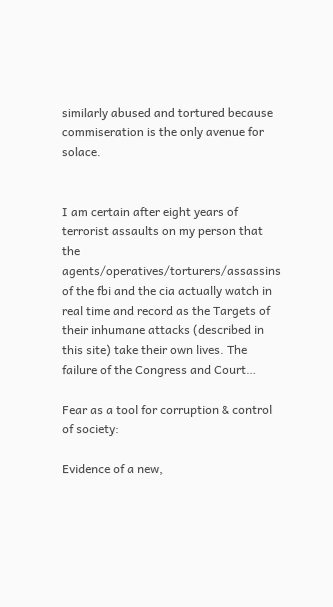similarly abused and tortured because commiseration is the only avenue for solace.


I am certain after eight years of terrorist assaults on my person that the agents/operatives/torturers/assassins of the fbi and the cia actually watch in real time and record as the Targets of their inhumane attacks (described in this site) take their own lives. The failure of the Congress and Court…

Fear as a tool for corruption & control of society:

Evidence of a new,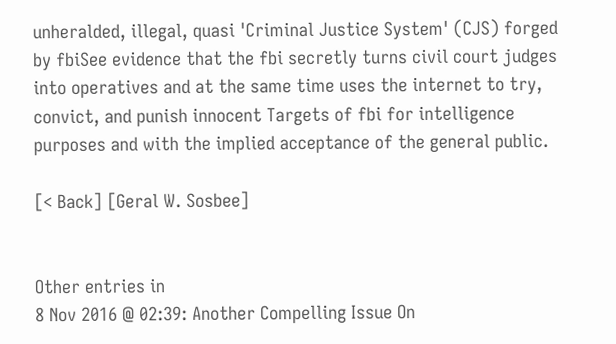unheralded, illegal, quasi 'Criminal Justice System' (CJS) forged by fbiSee evidence that the fbi secretly turns civil court judges into operatives and at the same time uses the internet to try, convict, and punish innocent Targets of fbi for intelligence purposes and with the implied acceptance of the general public.

[< Back] [Geral W. Sosbee]


Other entries in
8 Nov 2016 @ 02:39: Another Compelling Issue On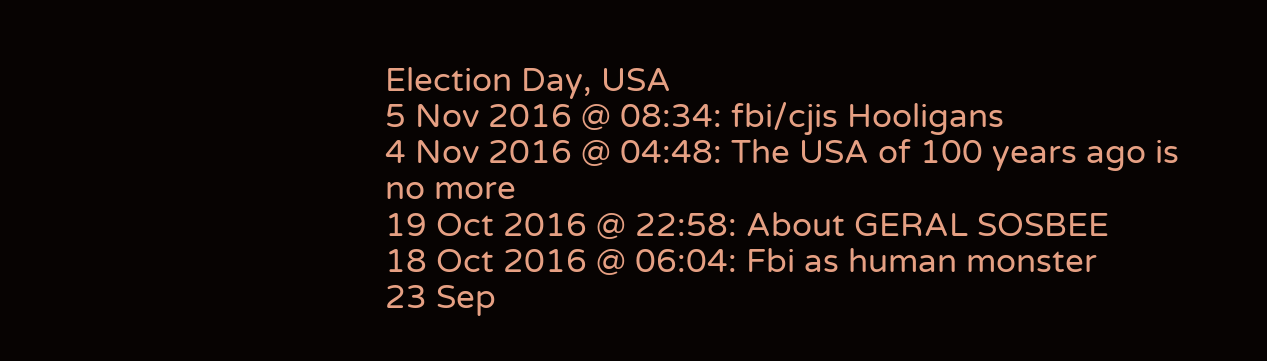Election Day, USA
5 Nov 2016 @ 08:34: fbi/cjis Hooligans
4 Nov 2016 @ 04:48: The USA of 100 years ago is no more
19 Oct 2016 @ 22:58: About GERAL SOSBEE
18 Oct 2016 @ 06:04: Fbi as human monster
23 Sep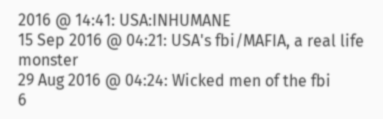2016 @ 14:41: USA:INHUMANE
15 Sep 2016 @ 04:21: USA's fbi/MAFIA, a real life monster
29 Aug 2016 @ 04:24: Wicked men of the fbi
6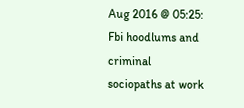Aug 2016 @ 05:25: Fbi hoodlums and criminal sociopaths at work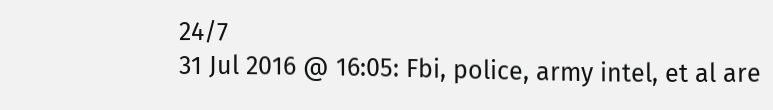24/7
31 Jul 2016 @ 16:05: Fbi, police, army intel, et al are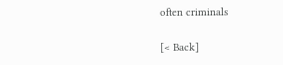often criminals

[< Back]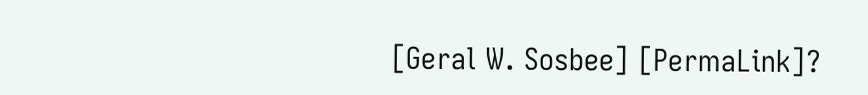[Geral W. Sosbee] [PermaLink]?